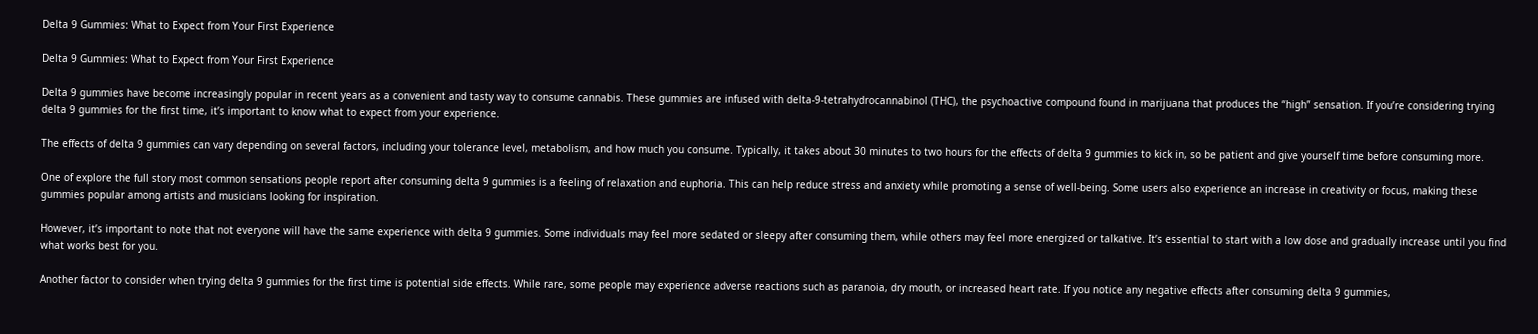Delta 9 Gummies: What to Expect from Your First Experience

Delta 9 Gummies: What to Expect from Your First Experience

Delta 9 gummies have become increasingly popular in recent years as a convenient and tasty way to consume cannabis. These gummies are infused with delta-9-tetrahydrocannabinol (THC), the psychoactive compound found in marijuana that produces the “high” sensation. If you’re considering trying delta 9 gummies for the first time, it’s important to know what to expect from your experience.

The effects of delta 9 gummies can vary depending on several factors, including your tolerance level, metabolism, and how much you consume. Typically, it takes about 30 minutes to two hours for the effects of delta 9 gummies to kick in, so be patient and give yourself time before consuming more.

One of explore the full story most common sensations people report after consuming delta 9 gummies is a feeling of relaxation and euphoria. This can help reduce stress and anxiety while promoting a sense of well-being. Some users also experience an increase in creativity or focus, making these gummies popular among artists and musicians looking for inspiration.

However, it’s important to note that not everyone will have the same experience with delta 9 gummies. Some individuals may feel more sedated or sleepy after consuming them, while others may feel more energized or talkative. It’s essential to start with a low dose and gradually increase until you find what works best for you.

Another factor to consider when trying delta 9 gummies for the first time is potential side effects. While rare, some people may experience adverse reactions such as paranoia, dry mouth, or increased heart rate. If you notice any negative effects after consuming delta 9 gummies,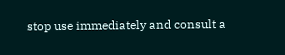stop use immediately and consult a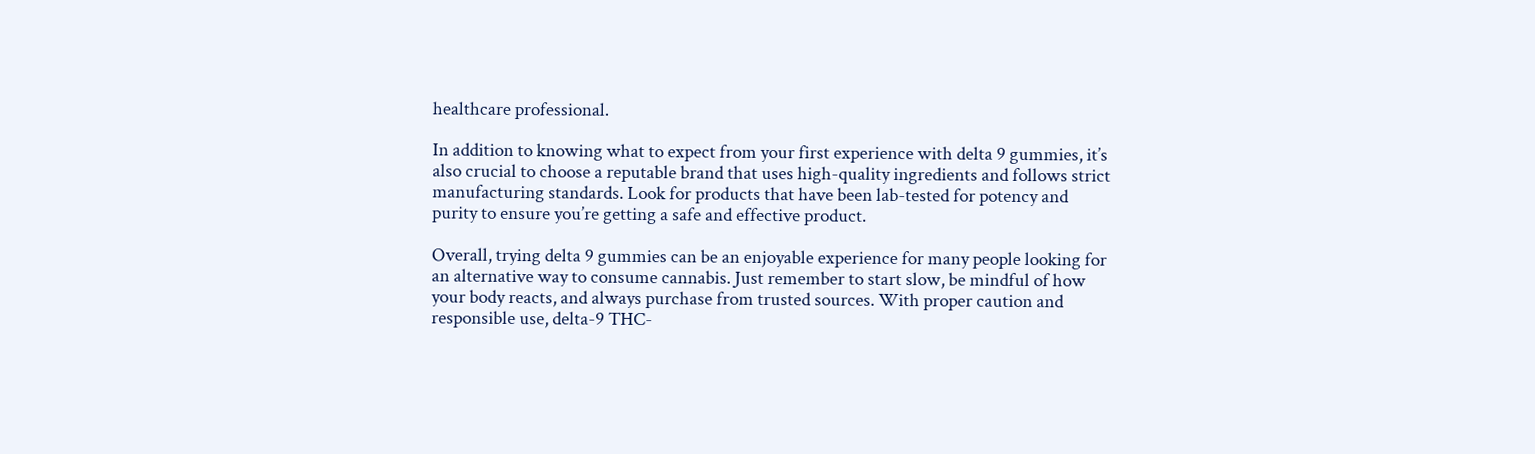healthcare professional.

In addition to knowing what to expect from your first experience with delta 9 gummies, it’s also crucial to choose a reputable brand that uses high-quality ingredients and follows strict manufacturing standards. Look for products that have been lab-tested for potency and purity to ensure you’re getting a safe and effective product.

Overall, trying delta 9 gummies can be an enjoyable experience for many people looking for an alternative way to consume cannabis. Just remember to start slow, be mindful of how your body reacts, and always purchase from trusted sources. With proper caution and responsible use, delta-9 THC-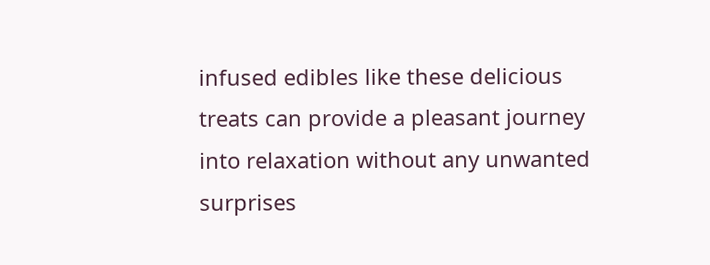infused edibles like these delicious treats can provide a pleasant journey into relaxation without any unwanted surprises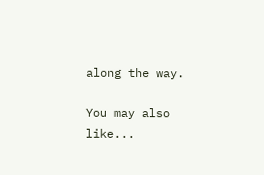along the way.

You may also like...